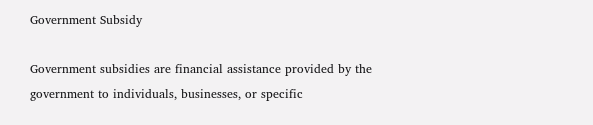Government Subsidy

Government subsidies are financial assistance provided by the government to individuals, businesses, or specific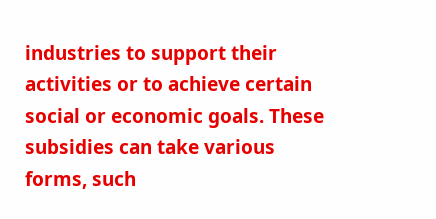industries to support their activities or to achieve certain social or economic goals. These subsidies can take various forms, such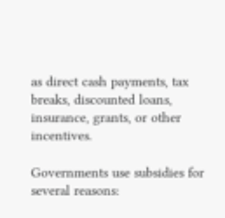as direct cash payments, tax breaks, discounted loans, insurance, grants, or other incentives.

Governments use subsidies for several reasons: